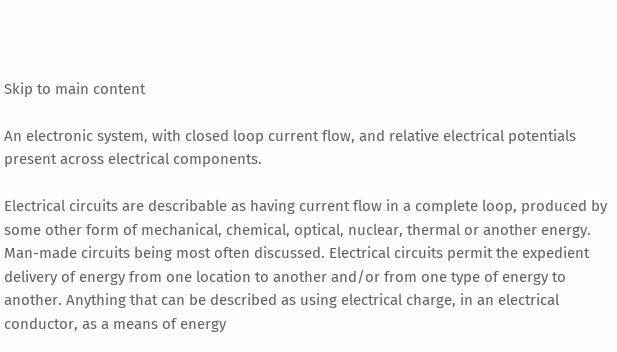Skip to main content

An electronic system, with closed loop current flow, and relative electrical potentials present across electrical components.

Electrical circuits are describable as having current flow in a complete loop, produced by some other form of mechanical, chemical, optical, nuclear, thermal or another energy. Man-made circuits being most often discussed. Electrical circuits permit the expedient delivery of energy from one location to another and/or from one type of energy to another. Anything that can be described as using electrical charge, in an electrical conductor, as a means of energy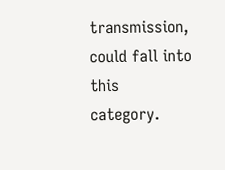transmission, could fall into this category.